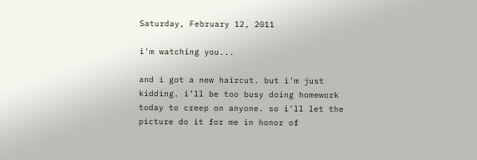Saturday, February 12, 2011

i'm watching you...

and i got a new haircut. but i'm just kidding. i'll be too busy doing homework today to creep on anyone. so i'll let the picture do it for me in honor of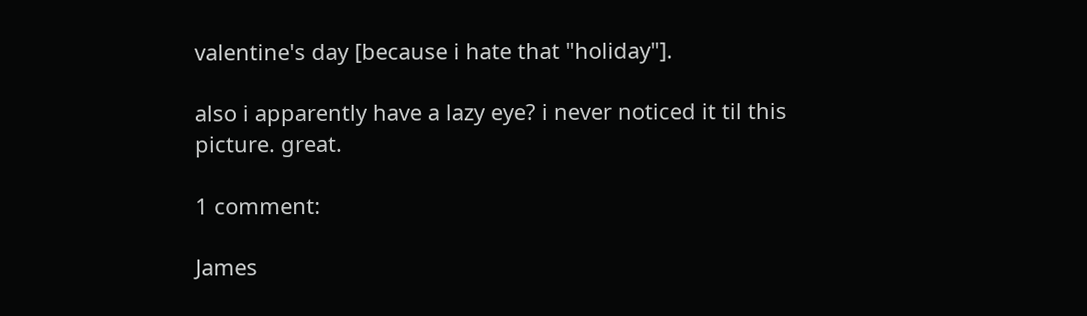valentine's day [because i hate that "holiday"].

also i apparently have a lazy eye? i never noticed it til this picture. great.

1 comment:

James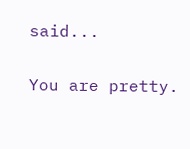said...

You are pretty.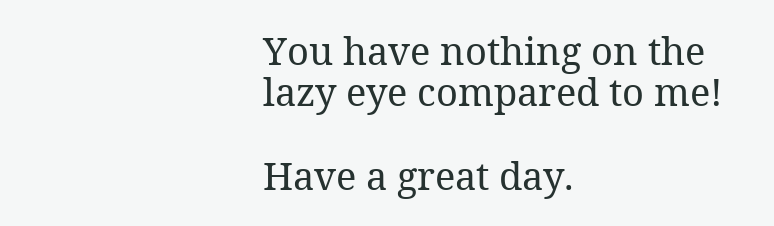You have nothing on the lazy eye compared to me!

Have a great day.